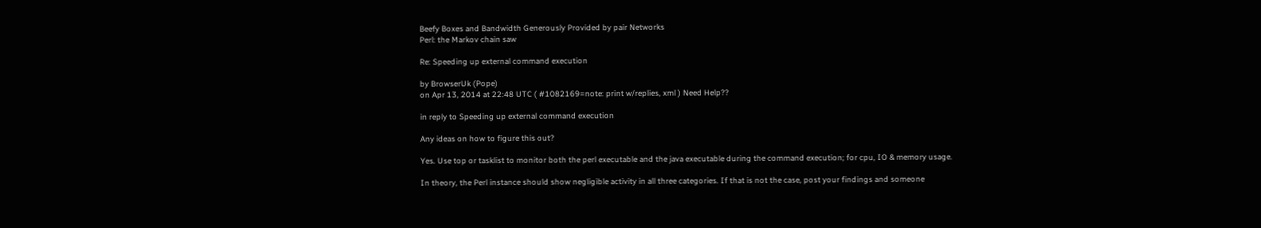Beefy Boxes and Bandwidth Generously Provided by pair Networks
Perl: the Markov chain saw

Re: Speeding up external command execution

by BrowserUk (Pope)
on Apr 13, 2014 at 22:48 UTC ( #1082169=note: print w/replies, xml ) Need Help??

in reply to Speeding up external command execution

Any ideas on how to figure this out?

Yes. Use top or tasklist to monitor both the perl executable and the java executable during the command execution; for cpu, IO & memory usage.

In theory, the Perl instance should show negligible activity in all three categories. If that is not the case, post your findings and someone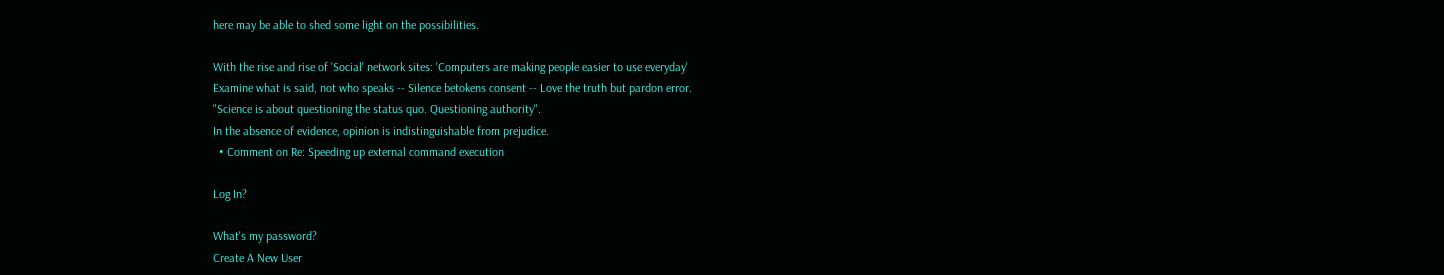here may be able to shed some light on the possibilities.

With the rise and rise of 'Social' network sites: 'Computers are making people easier to use everyday'
Examine what is said, not who speaks -- Silence betokens consent -- Love the truth but pardon error.
"Science is about questioning the status quo. Questioning authority".
In the absence of evidence, opinion is indistinguishable from prejudice.
  • Comment on Re: Speeding up external command execution

Log In?

What's my password?
Create A New User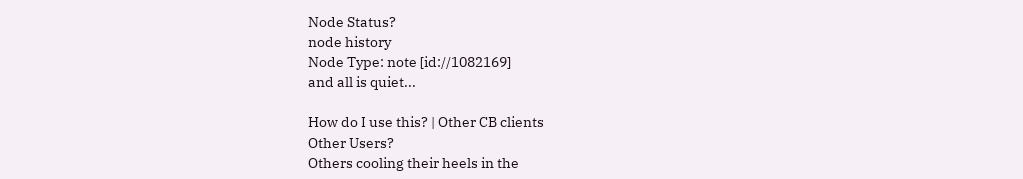Node Status?
node history
Node Type: note [id://1082169]
and all is quiet...

How do I use this? | Other CB clients
Other Users?
Others cooling their heels in the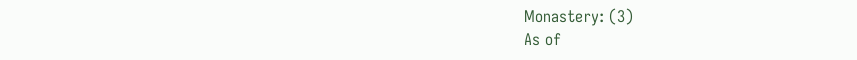Monastery: (3)
As of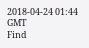2018-04-24 01:44 GMT
Find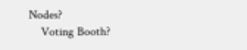Nodes?
    Voting Booth?